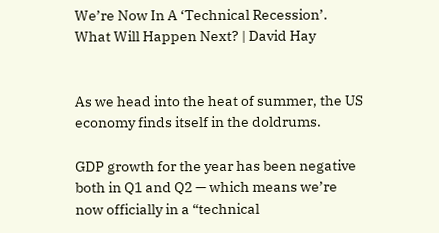We’re Now In A ‘Technical Recession’. What Will Happen Next? | David Hay


As we head into the heat of summer, the US economy finds itself in the doldrums.

GDP growth for the year has been negative both in Q1 and Q2 — which means we’re now officially in a “technical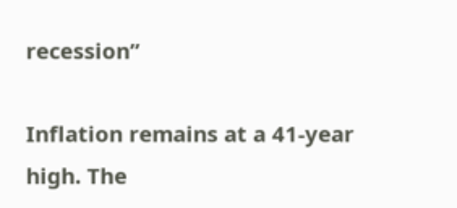recession”

Inflation remains at a 41-year high. The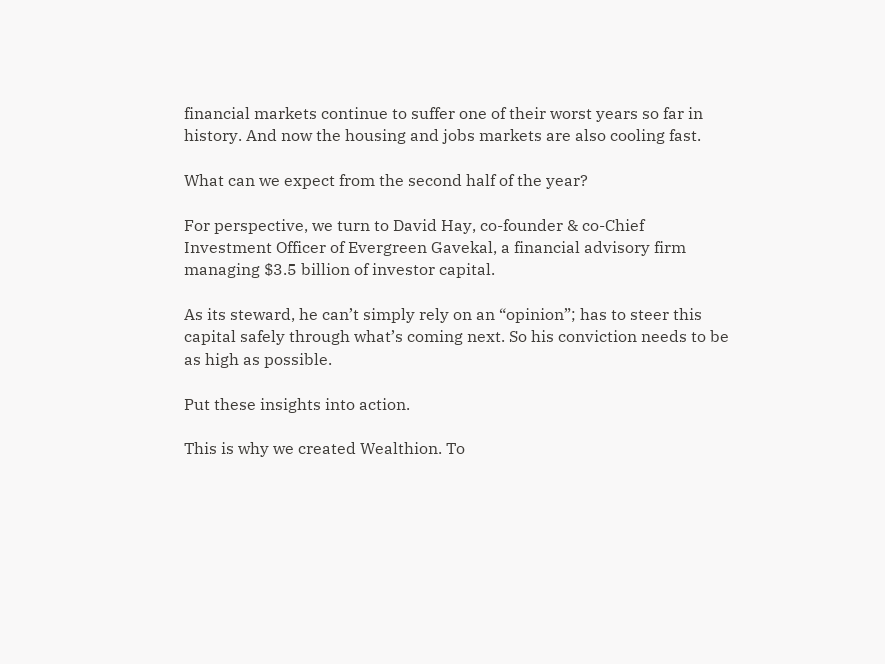financial markets continue to suffer one of their worst years so far in history. And now the housing and jobs markets are also cooling fast.

What can we expect from the second half of the year?

For perspective, we turn to David Hay, co-founder & co-Chief Investment Officer of Evergreen Gavekal, a financial advisory firm managing $3.5 billion of investor capital.

As its steward, he can’t simply rely on an “opinion”; has to steer this capital safely through what’s coming next. So his conviction needs to be as high as possible.

Put these insights into action.

This is why we created Wealthion. To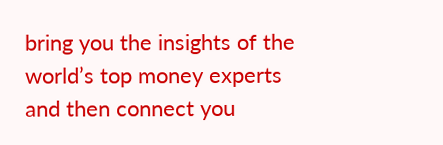bring you the insights of the world’s top money experts and then connect you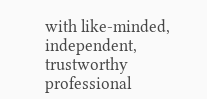with like-minded, independent, trustworthy professional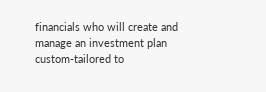financials who will create and manage an investment plan custom-tailored to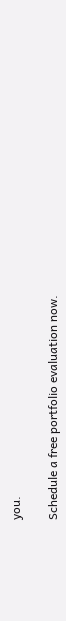you.

Schedule a free portfolio evaluation now.